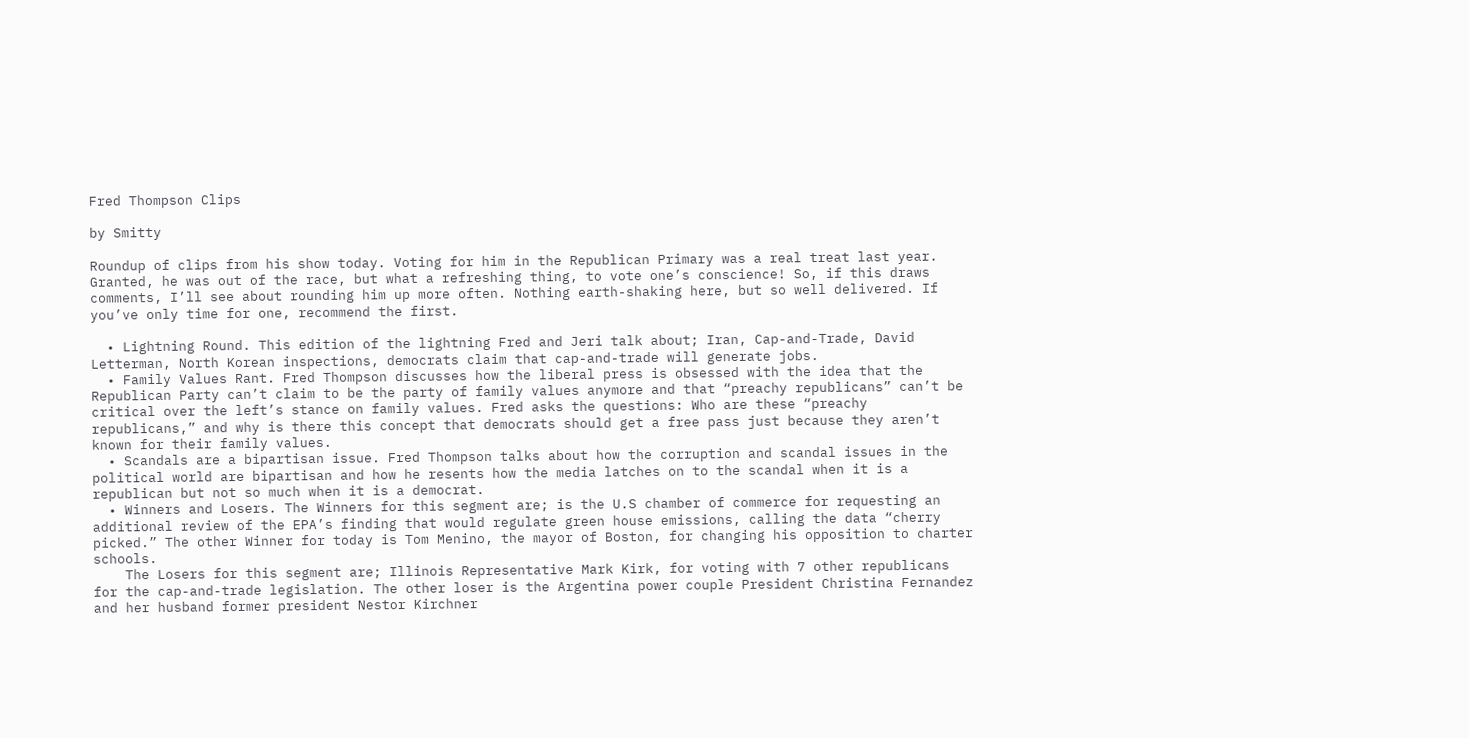Fred Thompson Clips

by Smitty

Roundup of clips from his show today. Voting for him in the Republican Primary was a real treat last year. Granted, he was out of the race, but what a refreshing thing, to vote one’s conscience! So, if this draws comments, I’ll see about rounding him up more often. Nothing earth-shaking here, but so well delivered. If you’ve only time for one, recommend the first.

  • Lightning Round. This edition of the lightning Fred and Jeri talk about; Iran, Cap-and-Trade, David Letterman, North Korean inspections, democrats claim that cap-and-trade will generate jobs.
  • Family Values Rant. Fred Thompson discusses how the liberal press is obsessed with the idea that the Republican Party can’t claim to be the party of family values anymore and that “preachy republicans” can’t be critical over the left’s stance on family values. Fred asks the questions: Who are these “preachy republicans,” and why is there this concept that democrats should get a free pass just because they aren’t known for their family values.
  • Scandals are a bipartisan issue. Fred Thompson talks about how the corruption and scandal issues in the political world are bipartisan and how he resents how the media latches on to the scandal when it is a republican but not so much when it is a democrat.
  • Winners and Losers. The Winners for this segment are; is the U.S chamber of commerce for requesting an additional review of the EPA’s finding that would regulate green house emissions, calling the data “cherry picked.” The other Winner for today is Tom Menino, the mayor of Boston, for changing his opposition to charter schools.
    The Losers for this segment are; Illinois Representative Mark Kirk, for voting with 7 other republicans for the cap-and-trade legislation. The other loser is the Argentina power couple President Christina Fernandez and her husband former president Nestor Kirchner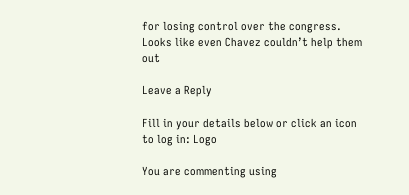for losing control over the congress. Looks like even Chavez couldn’t help them out

Leave a Reply

Fill in your details below or click an icon to log in: Logo

You are commenting using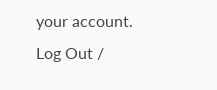your account. Log Out /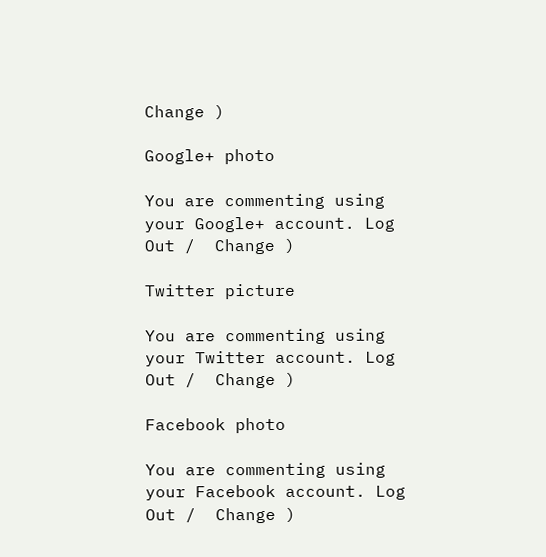Change )

Google+ photo

You are commenting using your Google+ account. Log Out /  Change )

Twitter picture

You are commenting using your Twitter account. Log Out /  Change )

Facebook photo

You are commenting using your Facebook account. Log Out /  Change )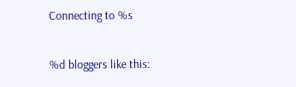Connecting to %s

%d bloggers like this: